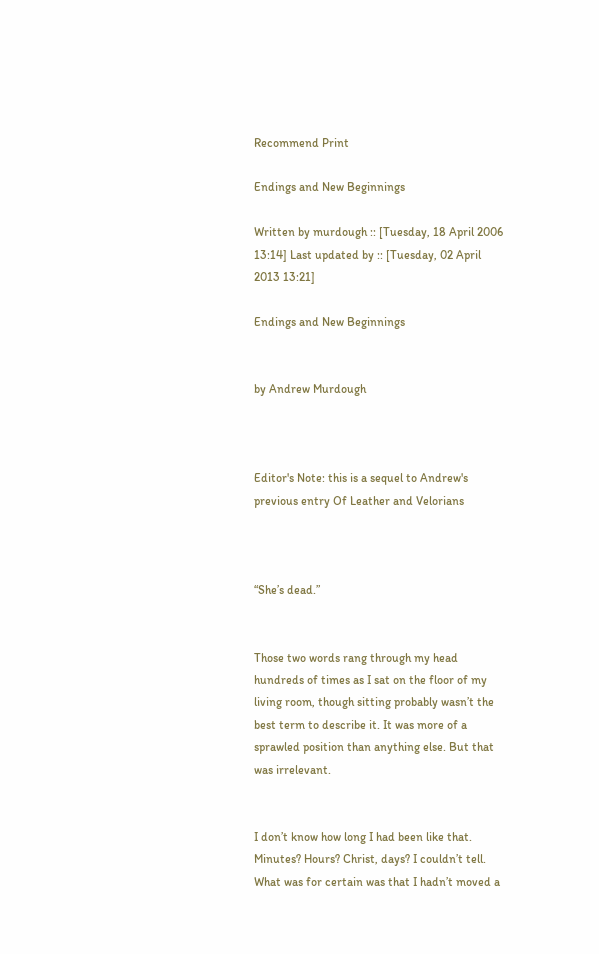Recommend Print

Endings and New Beginnings

Written by murdough :: [Tuesday, 18 April 2006 13:14] Last updated by :: [Tuesday, 02 April 2013 13:21]

Endings and New Beginnings


by Andrew Murdough



Editor's Note: this is a sequel to Andrew's previous entry Of Leather and Velorians



“She’s dead.”


Those two words rang through my head hundreds of times as I sat on the floor of my living room, though sitting probably wasn’t the best term to describe it. It was more of a sprawled position than anything else. But that was irrelevant.


I don’t know how long I had been like that. Minutes? Hours? Christ, days? I couldn’t tell. What was for certain was that I hadn’t moved a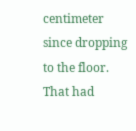centimeter since dropping to the floor. That had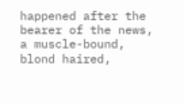happened after the bearer of the news, a muscle-bound, blond haired,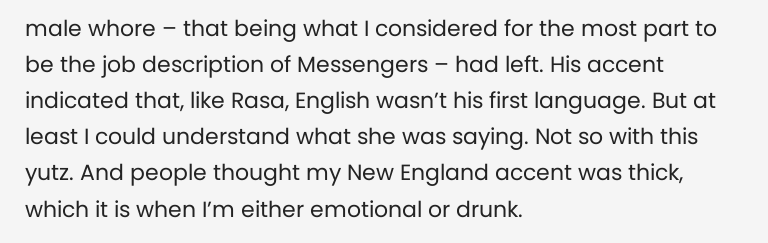male whore – that being what I considered for the most part to be the job description of Messengers – had left. His accent indicated that, like Rasa, English wasn’t his first language. But at least I could understand what she was saying. Not so with this yutz. And people thought my New England accent was thick, which it is when I’m either emotional or drunk.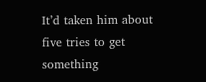It’d taken him about five tries to get something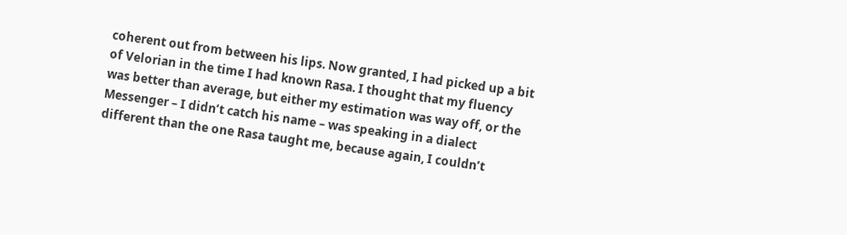coherent out from between his lips. Now granted, I had picked up a bit of Velorian in the time I had known Rasa. I thought that my fluency was better than average, but either my estimation was way off, or the Messenger – I didn’t catch his name – was speaking in a dialect different than the one Rasa taught me, because again, I couldn’t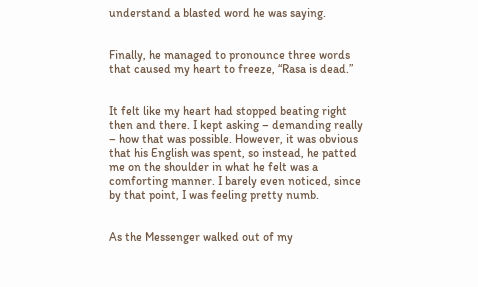understand a blasted word he was saying.


Finally, he managed to pronounce three words that caused my heart to freeze, “Rasa is dead.”


It felt like my heart had stopped beating right then and there. I kept asking – demanding really – how that was possible. However, it was obvious that his English was spent, so instead, he patted me on the shoulder in what he felt was a comforting manner. I barely even noticed, since by that point, I was feeling pretty numb.


As the Messenger walked out of my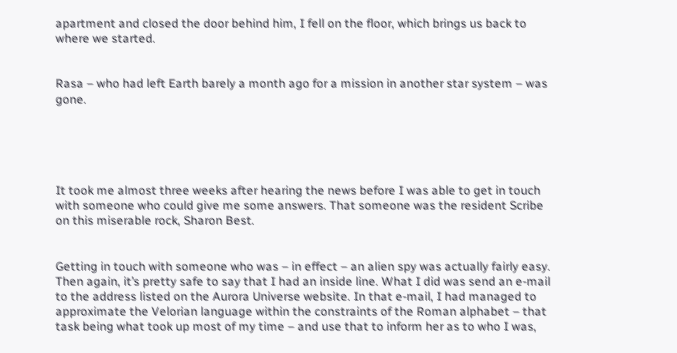apartment and closed the door behind him, I fell on the floor, which brings us back to where we started.


Rasa – who had left Earth barely a month ago for a mission in another star system – was gone.





It took me almost three weeks after hearing the news before I was able to get in touch with someone who could give me some answers. That someone was the resident Scribe on this miserable rock, Sharon Best.


Getting in touch with someone who was – in effect – an alien spy was actually fairly easy. Then again, it’s pretty safe to say that I had an inside line. What I did was send an e-mail to the address listed on the Aurora Universe website. In that e-mail, I had managed to approximate the Velorian language within the constraints of the Roman alphabet – that task being what took up most of my time – and use that to inform her as to who I was,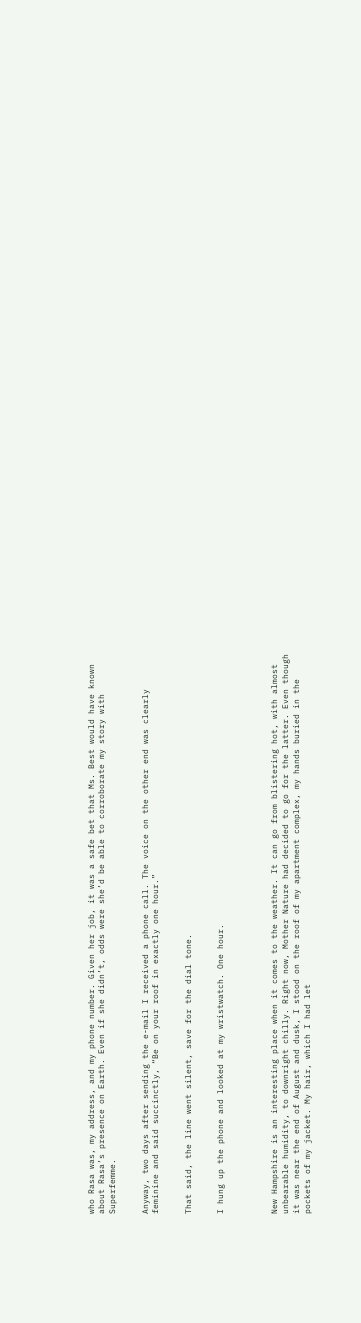who Rasa was, my address, and my phone number. Given her job, it was a safe bet that Ms. Best would have known about Rasa’s presence on Earth. Even if she didn’t, odds were she’d be able to corroborate my story with Superfemme.


Anyway, two days after sending the e-mail I received a phone call. The voice on the other end was clearly feminine and said succinctly, “Be on your roof in exactly one hour.”


That said, the line went silent, save for the dial tone.


I hung up the phone and looked at my wristwatch. One hour.




New Hampshire is an interesting place when it comes to the weather. It can go from blistering hot, with almost unbearable humidity, to downright chilly. Right now, Mother Nature had decided to go for the latter. Even though it was near the end of August and dusk, I stood on the roof of my apartment complex, my hands buried in the pockets of my jacket. My hair, which I had let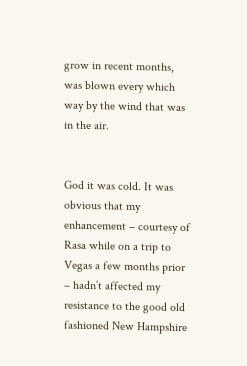grow in recent months, was blown every which way by the wind that was in the air.


God it was cold. It was obvious that my enhancement – courtesy of Rasa while on a trip to Vegas a few months prior – hadn’t affected my resistance to the good old fashioned New Hampshire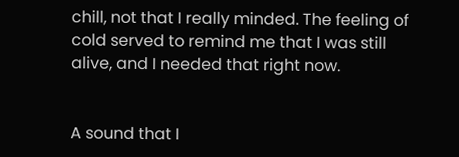chill, not that I really minded. The feeling of cold served to remind me that I was still alive, and I needed that right now.


A sound that I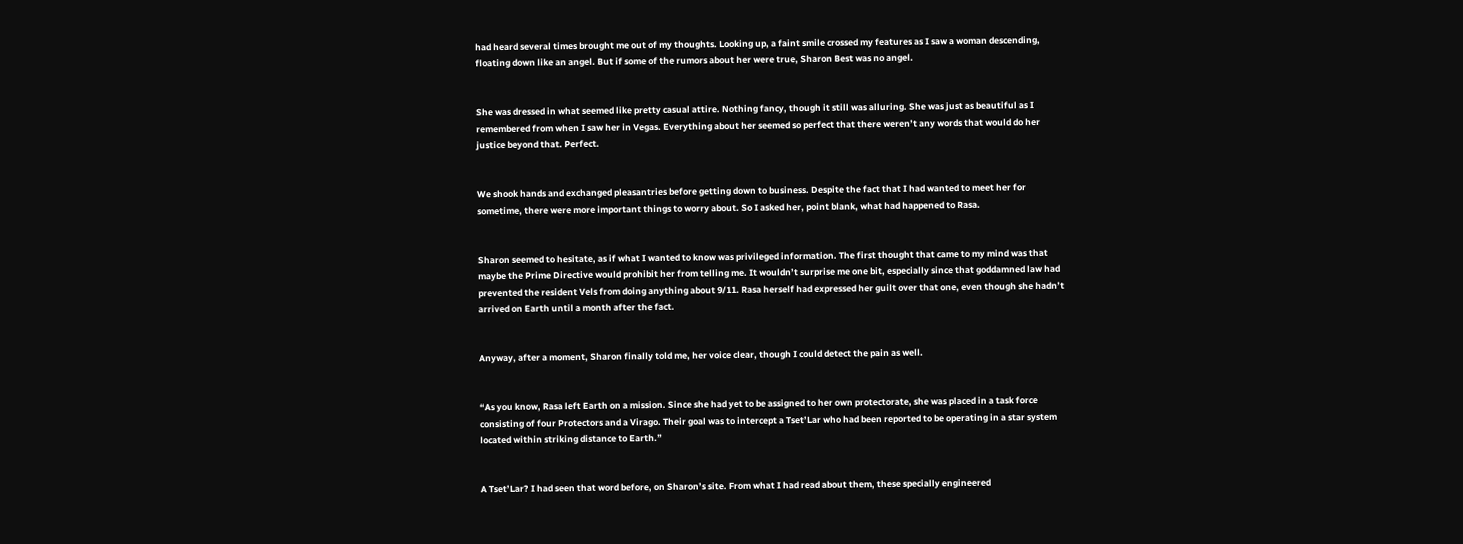had heard several times brought me out of my thoughts. Looking up, a faint smile crossed my features as I saw a woman descending, floating down like an angel. But if some of the rumors about her were true, Sharon Best was no angel.


She was dressed in what seemed like pretty casual attire. Nothing fancy, though it still was alluring. She was just as beautiful as I remembered from when I saw her in Vegas. Everything about her seemed so perfect that there weren’t any words that would do her justice beyond that. Perfect.


We shook hands and exchanged pleasantries before getting down to business. Despite the fact that I had wanted to meet her for sometime, there were more important things to worry about. So I asked her, point blank, what had happened to Rasa.


Sharon seemed to hesitate, as if what I wanted to know was privileged information. The first thought that came to my mind was that maybe the Prime Directive would prohibit her from telling me. It wouldn’t surprise me one bit, especially since that goddamned law had prevented the resident Vels from doing anything about 9/11. Rasa herself had expressed her guilt over that one, even though she hadn’t arrived on Earth until a month after the fact.


Anyway, after a moment, Sharon finally told me, her voice clear, though I could detect the pain as well.


“As you know, Rasa left Earth on a mission. Since she had yet to be assigned to her own protectorate, she was placed in a task force consisting of four Protectors and a Virago. Their goal was to intercept a Tset’Lar who had been reported to be operating in a star system located within striking distance to Earth.”


A Tset’Lar? I had seen that word before, on Sharon’s site. From what I had read about them, these specially engineered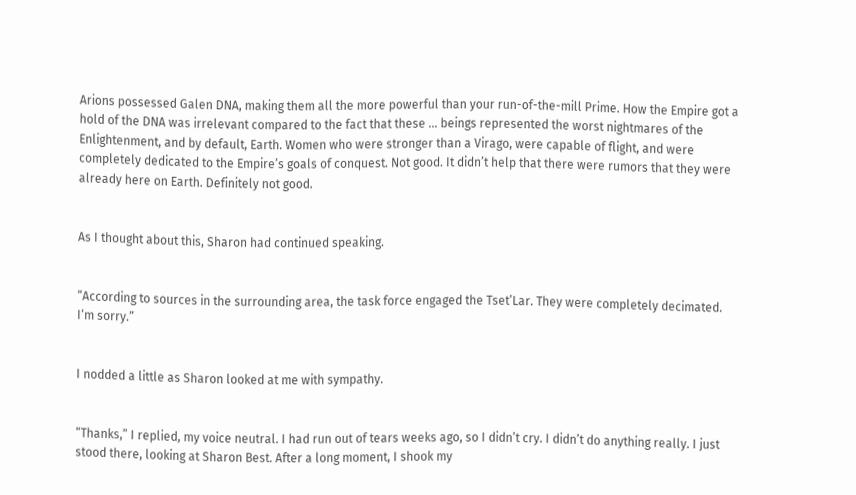Arions possessed Galen DNA, making them all the more powerful than your run-of-the-mill Prime. How the Empire got a hold of the DNA was irrelevant compared to the fact that these … beings represented the worst nightmares of the Enlightenment, and by default, Earth. Women who were stronger than a Virago, were capable of flight, and were completely dedicated to the Empire’s goals of conquest. Not good. It didn’t help that there were rumors that they were already here on Earth. Definitely not good.


As I thought about this, Sharon had continued speaking.


“According to sources in the surrounding area, the task force engaged the Tset’Lar. They were completely decimated. I‘m sorry.”


I nodded a little as Sharon looked at me with sympathy.


“Thanks,” I replied, my voice neutral. I had run out of tears weeks ago, so I didn’t cry. I didn’t do anything really. I just stood there, looking at Sharon Best. After a long moment, I shook my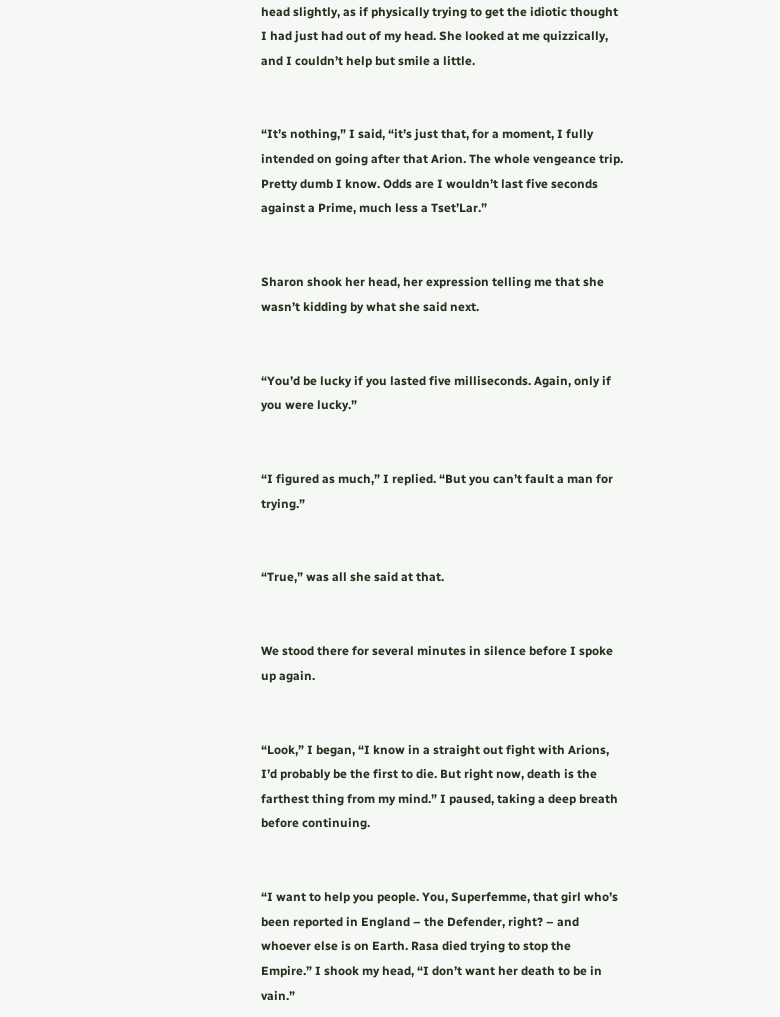head slightly, as if physically trying to get the idiotic thought I had just had out of my head. She looked at me quizzically, and I couldn’t help but smile a little.


“It’s nothing,” I said, “it’s just that, for a moment, I fully intended on going after that Arion. The whole vengeance trip. Pretty dumb I know. Odds are I wouldn’t last five seconds against a Prime, much less a Tset’Lar.”


Sharon shook her head, her expression telling me that she wasn’t kidding by what she said next.


“You’d be lucky if you lasted five milliseconds. Again, only if you were lucky.”


“I figured as much,” I replied. “But you can’t fault a man for trying.”


“True,” was all she said at that.


We stood there for several minutes in silence before I spoke up again.


“Look,” I began, “I know in a straight out fight with Arions, I’d probably be the first to die. But right now, death is the farthest thing from my mind.” I paused, taking a deep breath before continuing.


“I want to help you people. You, Superfemme, that girl who’s been reported in England – the Defender, right? – and whoever else is on Earth. Rasa died trying to stop the Empire.” I shook my head, “I don’t want her death to be in vain.”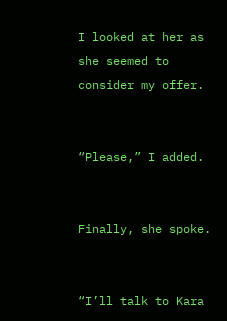I looked at her as she seemed to consider my offer.


“Please,” I added.


Finally, she spoke.


“I’ll talk to Kara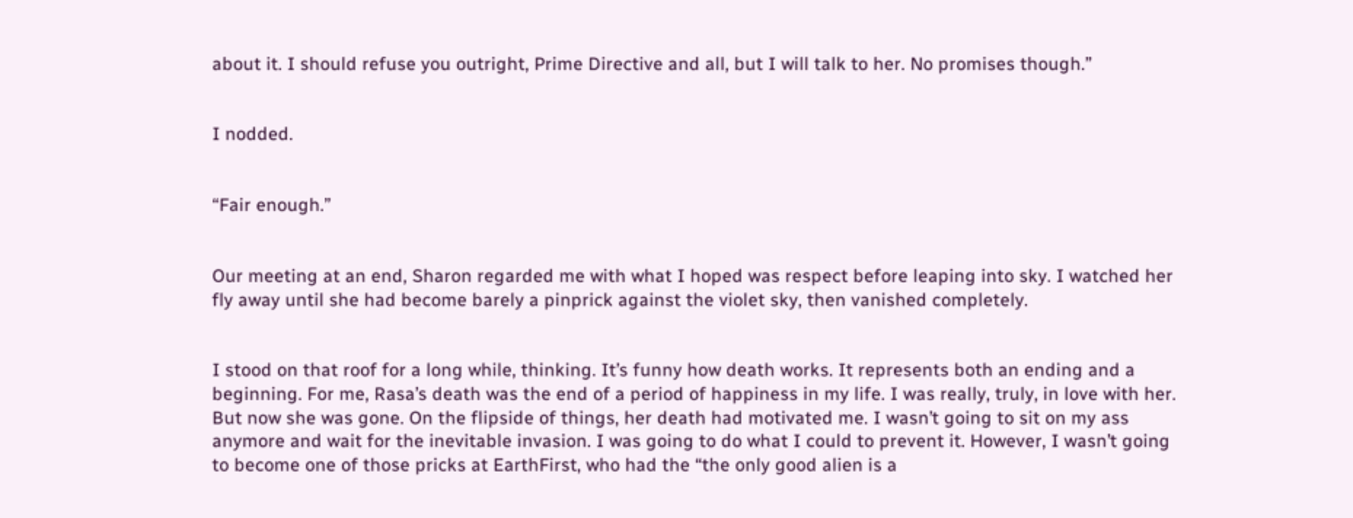about it. I should refuse you outright, Prime Directive and all, but I will talk to her. No promises though.”


I nodded.


“Fair enough.”


Our meeting at an end, Sharon regarded me with what I hoped was respect before leaping into sky. I watched her fly away until she had become barely a pinprick against the violet sky, then vanished completely.


I stood on that roof for a long while, thinking. It’s funny how death works. It represents both an ending and a beginning. For me, Rasa’s death was the end of a period of happiness in my life. I was really, truly, in love with her. But now she was gone. On the flipside of things, her death had motivated me. I wasn’t going to sit on my ass anymore and wait for the inevitable invasion. I was going to do what I could to prevent it. However, I wasn’t going to become one of those pricks at EarthFirst, who had the “the only good alien is a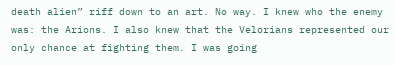death alien” riff down to an art. No way. I knew who the enemy was: the Arions. I also knew that the Velorians represented our only chance at fighting them. I was going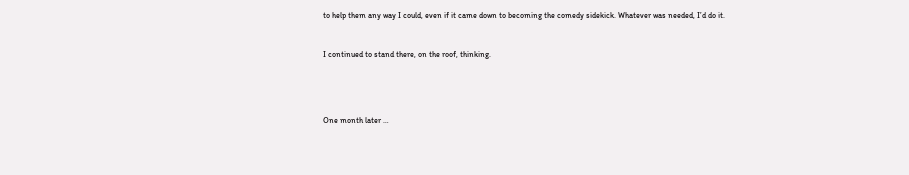to help them any way I could, even if it came down to becoming the comedy sidekick. Whatever was needed, I’d do it.


I continued to stand there, on the roof, thinking.




One month later …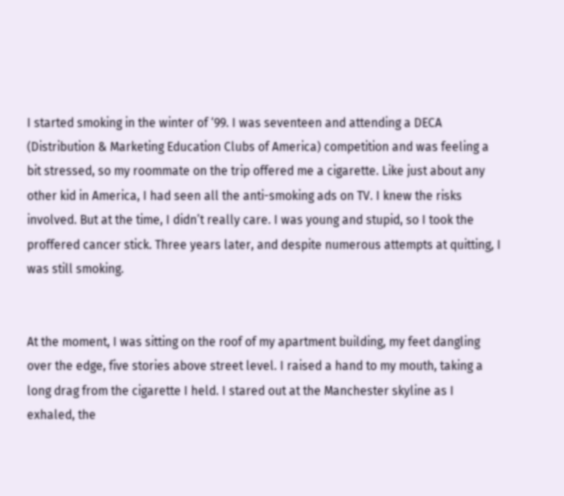I started smoking in the winter of ‘99. I was seventeen and attending a DECA (Distribution & Marketing Education Clubs of America) competition and was feeling a bit stressed, so my roommate on the trip offered me a cigarette. Like just about any other kid in America, I had seen all the anti-smoking ads on TV. I knew the risks involved. But at the time, I didn’t really care. I was young and stupid, so I took the proffered cancer stick. Three years later, and despite numerous attempts at quitting, I was still smoking.


At the moment, I was sitting on the roof of my apartment building, my feet dangling over the edge, five stories above street level. I raised a hand to my mouth, taking a long drag from the cigarette I held. I stared out at the Manchester skyline as I exhaled, the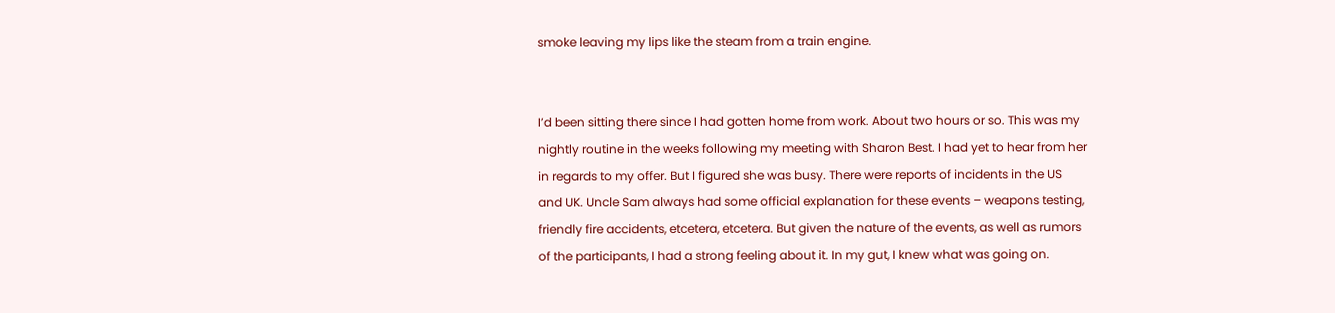smoke leaving my lips like the steam from a train engine.


I’d been sitting there since I had gotten home from work. About two hours or so. This was my nightly routine in the weeks following my meeting with Sharon Best. I had yet to hear from her in regards to my offer. But I figured she was busy. There were reports of incidents in the US and UK. Uncle Sam always had some official explanation for these events – weapons testing, friendly fire accidents, etcetera, etcetera. But given the nature of the events, as well as rumors of the participants, I had a strong feeling about it. In my gut, I knew what was going on.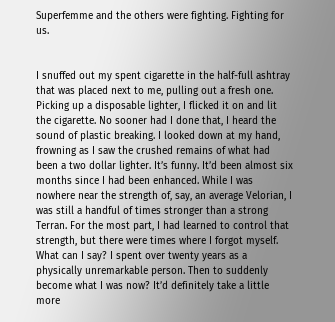Superfemme and the others were fighting. Fighting for us.


I snuffed out my spent cigarette in the half-full ashtray that was placed next to me, pulling out a fresh one. Picking up a disposable lighter, I flicked it on and lit the cigarette. No sooner had I done that, I heard the sound of plastic breaking. I looked down at my hand, frowning as I saw the crushed remains of what had been a two dollar lighter. It’s funny. It’d been almost six months since I had been enhanced. While I was nowhere near the strength of, say, an average Velorian, I was still a handful of times stronger than a strong Terran. For the most part, I had learned to control that strength, but there were times where I forgot myself. What can I say? I spent over twenty years as a physically unremarkable person. Then to suddenly become what I was now? It’d definitely take a little more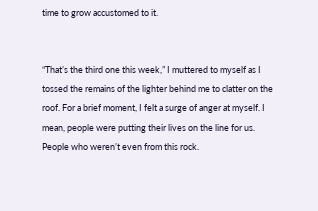time to grow accustomed to it.


“That’s the third one this week,” I muttered to myself as I tossed the remains of the lighter behind me to clatter on the roof. For a brief moment, I felt a surge of anger at myself. I mean, people were putting their lives on the line for us. People who weren’t even from this rock.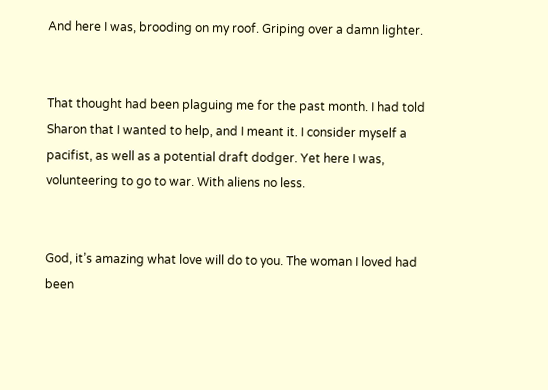And here I was, brooding on my roof. Griping over a damn lighter.


That thought had been plaguing me for the past month. I had told Sharon that I wanted to help, and I meant it. I consider myself a pacifist, as well as a potential draft dodger. Yet here I was, volunteering to go to war. With aliens no less.


God, it’s amazing what love will do to you. The woman I loved had been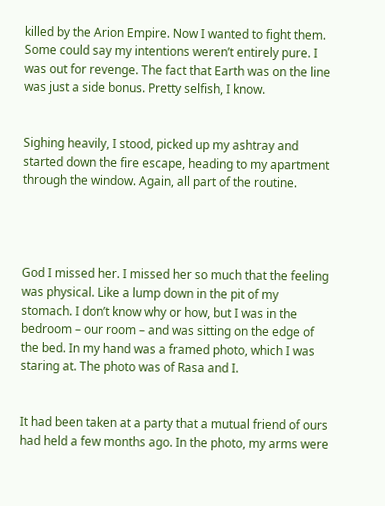killed by the Arion Empire. Now I wanted to fight them. Some could say my intentions weren’t entirely pure. I was out for revenge. The fact that Earth was on the line was just a side bonus. Pretty selfish, I know.


Sighing heavily, I stood, picked up my ashtray and started down the fire escape, heading to my apartment through the window. Again, all part of the routine.




God I missed her. I missed her so much that the feeling was physical. Like a lump down in the pit of my stomach. I don’t know why or how, but I was in the bedroom – our room – and was sitting on the edge of the bed. In my hand was a framed photo, which I was staring at. The photo was of Rasa and I.


It had been taken at a party that a mutual friend of ours had held a few months ago. In the photo, my arms were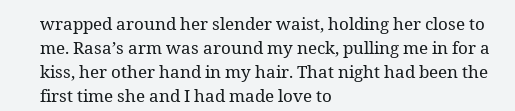wrapped around her slender waist, holding her close to me. Rasa’s arm was around my neck, pulling me in for a kiss, her other hand in my hair. That night had been the first time she and I had made love to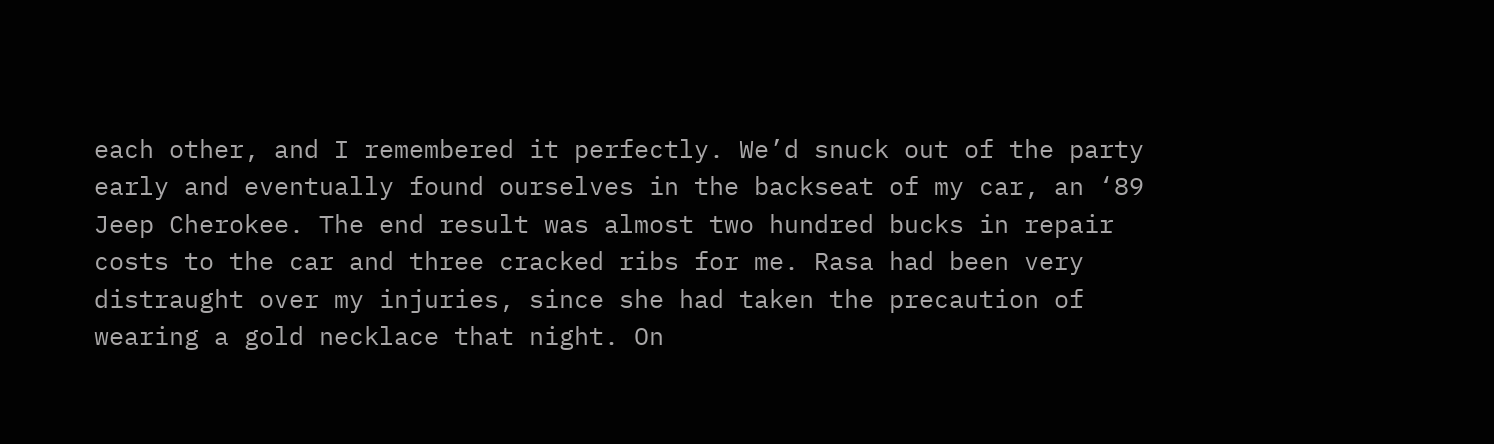each other, and I remembered it perfectly. We’d snuck out of the party early and eventually found ourselves in the backseat of my car, an ‘89 Jeep Cherokee. The end result was almost two hundred bucks in repair costs to the car and three cracked ribs for me. Rasa had been very distraught over my injuries, since she had taken the precaution of wearing a gold necklace that night. On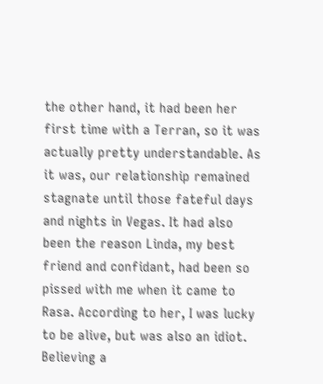the other hand, it had been her first time with a Terran, so it was actually pretty understandable. As it was, our relationship remained stagnate until those fateful days and nights in Vegas. It had also been the reason Linda, my best friend and confidant, had been so pissed with me when it came to Rasa. According to her, I was lucky to be alive, but was also an idiot. Believing a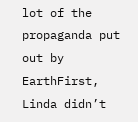lot of the propaganda put out by EarthFirst, Linda didn’t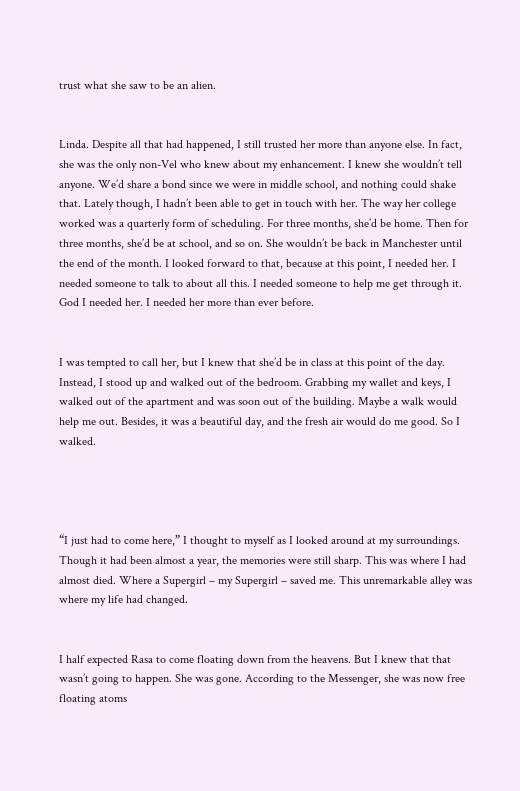trust what she saw to be an alien.


Linda. Despite all that had happened, I still trusted her more than anyone else. In fact, she was the only non-Vel who knew about my enhancement. I knew she wouldn’t tell anyone. We’d share a bond since we were in middle school, and nothing could shake that. Lately though, I hadn’t been able to get in touch with her. The way her college worked was a quarterly form of scheduling. For three months, she’d be home. Then for three months, she’d be at school, and so on. She wouldn’t be back in Manchester until the end of the month. I looked forward to that, because at this point, I needed her. I needed someone to talk to about all this. I needed someone to help me get through it. God I needed her. I needed her more than ever before.


I was tempted to call her, but I knew that she’d be in class at this point of the day. Instead, I stood up and walked out of the bedroom. Grabbing my wallet and keys, I walked out of the apartment and was soon out of the building. Maybe a walk would help me out. Besides, it was a beautiful day, and the fresh air would do me good. So I walked.




“I just had to come here,” I thought to myself as I looked around at my surroundings. Though it had been almost a year, the memories were still sharp. This was where I had almost died. Where a Supergirl – my Supergirl – saved me. This unremarkable alley was where my life had changed.


I half expected Rasa to come floating down from the heavens. But I knew that that wasn’t going to happen. She was gone. According to the Messenger, she was now free floating atoms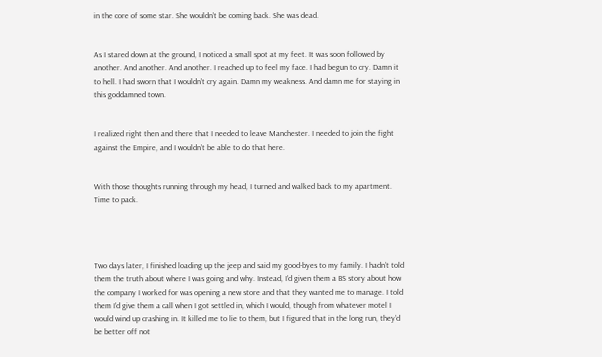in the core of some star. She wouldn’t be coming back. She was dead.


As I stared down at the ground, I noticed a small spot at my feet. It was soon followed by another. And another. And another. I reached up to feel my face. I had begun to cry. Damn it to hell. I had sworn that I wouldn’t cry again. Damn my weakness. And damn me for staying in this goddamned town.


I realized right then and there that I needed to leave Manchester. I needed to join the fight against the Empire, and I wouldn’t be able to do that here.


With those thoughts running through my head, I turned and walked back to my apartment. Time to pack.




Two days later, I finished loading up the jeep and said my good-byes to my family. I hadn’t told them the truth about where I was going and why. Instead, I’d given them a BS story about how the company I worked for was opening a new store and that they wanted me to manage. I told them I’d give them a call when I got settled in, which I would, though from whatever motel I would wind up crashing in. It killed me to lie to them, but I figured that in the long run, they’d be better off not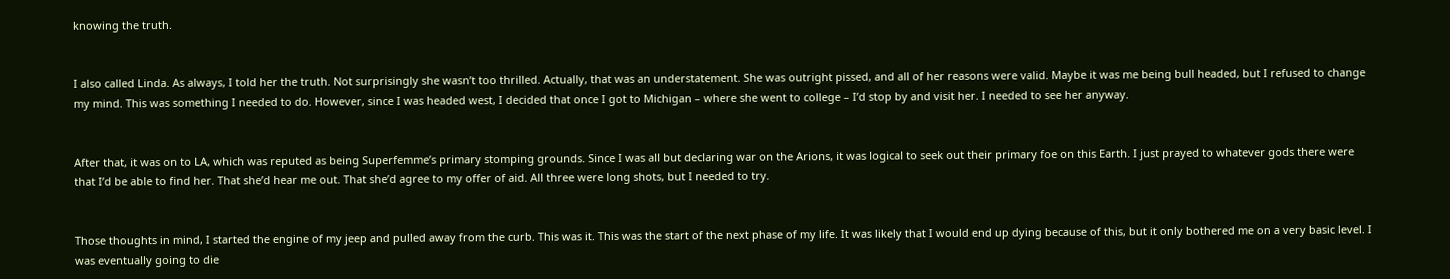knowing the truth.


I also called Linda. As always, I told her the truth. Not surprisingly she wasn’t too thrilled. Actually, that was an understatement. She was outright pissed, and all of her reasons were valid. Maybe it was me being bull headed, but I refused to change my mind. This was something I needed to do. However, since I was headed west, I decided that once I got to Michigan – where she went to college – I’d stop by and visit her. I needed to see her anyway.


After that, it was on to LA, which was reputed as being Superfemme’s primary stomping grounds. Since I was all but declaring war on the Arions, it was logical to seek out their primary foe on this Earth. I just prayed to whatever gods there were that I’d be able to find her. That she’d hear me out. That she’d agree to my offer of aid. All three were long shots, but I needed to try.


Those thoughts in mind, I started the engine of my jeep and pulled away from the curb. This was it. This was the start of the next phase of my life. It was likely that I would end up dying because of this, but it only bothered me on a very basic level. I was eventually going to die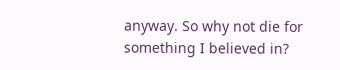anyway. So why not die for something I believed in?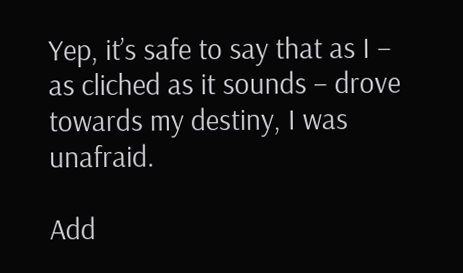Yep, it’s safe to say that as I – as cliched as it sounds – drove towards my destiny, I was unafraid.

Add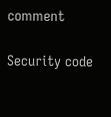comment

Security code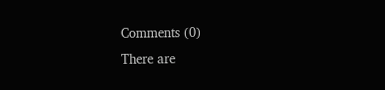Comments (0)
There are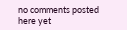no comments posted here yet